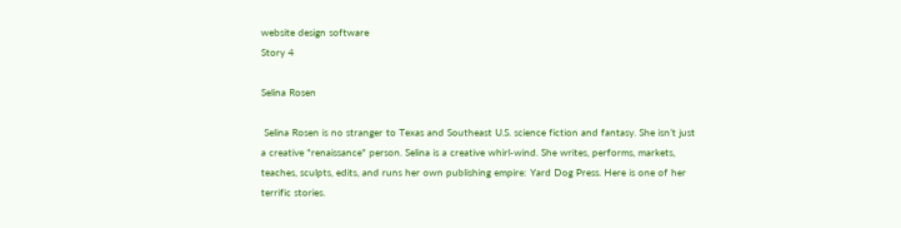website design software
Story 4

Selina Rosen

 Selina Rosen is no stranger to Texas and Southeast U.S. science fiction and fantasy. She isn’t just a creative "renaissance" person. Selina is a creative whirl-wind. She writes, performs, markets, teaches, sculpts, edits, and runs her own publishing empire: Yard Dog Press. Here is one of her terrific stories.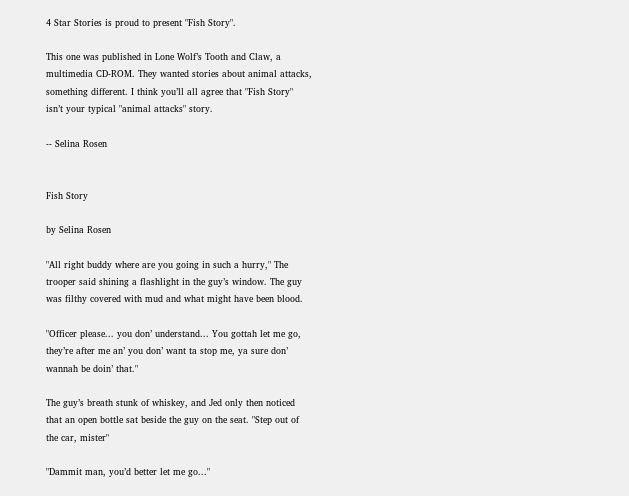4 Star Stories is proud to present "Fish Story".

This one was published in Lone Wolf’s Tooth and Claw, a multimedia CD-ROM. They wanted stories about animal attacks, something different. I think you’ll all agree that "Fish Story" isn’t your typical "animal attacks" story.

-- Selina Rosen


Fish Story

by Selina Rosen

"All right buddy where are you going in such a hurry," The trooper said shining a flashlight in the guy’s window. The guy was filthy covered with mud and what might have been blood.

"Officer please... you don’ understand... You gottah let me go, they’re after me an’ you don’ want ta stop me, ya sure don’ wannah be doin’ that."

The guy’s breath stunk of whiskey, and Jed only then noticed that an open bottle sat beside the guy on the seat. "Step out of the car, mister"

"Dammit man, you’d better let me go..."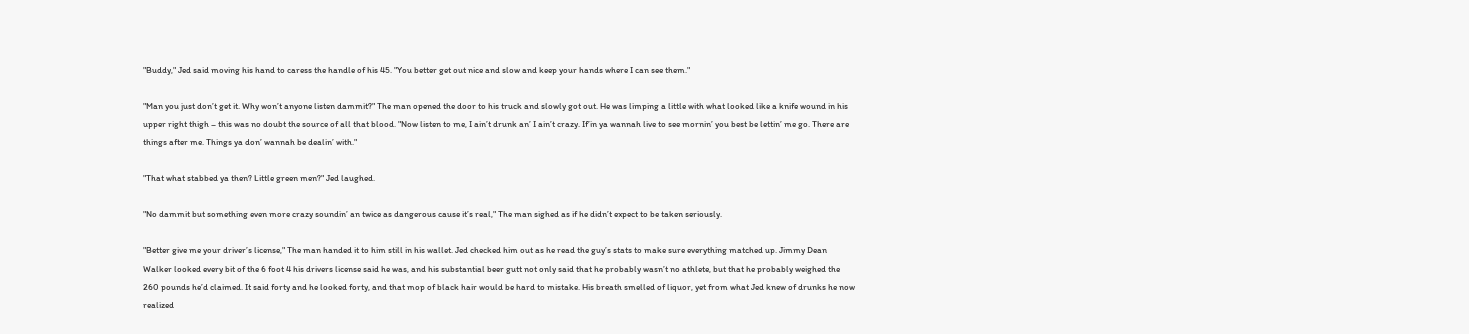"Buddy," Jed said moving his hand to caress the handle of his 45. "You better get out nice and slow and keep your hands where I can see them."

"Man you just don’t get it. Why won’t anyone listen dammit?" The man opened the door to his truck and slowly got out. He was limping a little with what looked like a knife wound in his upper right thigh – this was no doubt the source of all that blood. "Now listen to me, I ain’t drunk an’ I ain’t crazy. If’in ya wannah live to see mornin’ you best be lettin’ me go. There are things after me. Things ya don’ wannah be dealin’ with."

"That what stabbed ya then? Little green men?" Jed laughed.

"No dammit but something even more crazy soundin’ an twice as dangerous cause it’s real," The man sighed as if he didn’t expect to be taken seriously.

"Better give me your driver’s license," The man handed it to him still in his wallet. Jed checked him out as he read the guy’s stats to make sure everything matched up. Jimmy Dean Walker looked every bit of the 6 foot 4 his drivers license said he was, and his substantial beer gutt not only said that he probably wasn’t no athlete, but that he probably weighed the 260 pounds he’d claimed. It said forty and he looked forty, and that mop of black hair would be hard to mistake. His breath smelled of liquor, yet from what Jed knew of drunks he now realized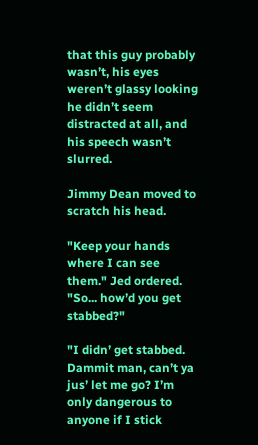that this guy probably wasn’t, his eyes weren’t glassy looking he didn’t seem distracted at all, and his speech wasn’t slurred.

Jimmy Dean moved to scratch his head.

"Keep your hands where I can see them." Jed ordered. "So... how’d you get stabbed?"

"I didn’ get stabbed. Dammit man, can’t ya jus’ let me go? I’m only dangerous to anyone if I stick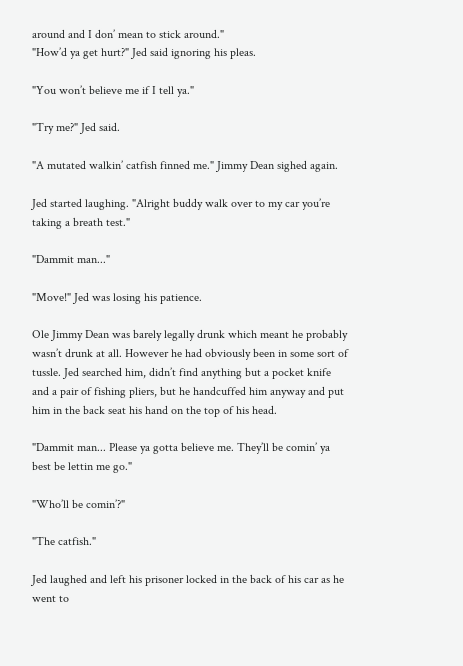around and I don’ mean to stick around."
"How’d ya get hurt?" Jed said ignoring his pleas.

"You won’t believe me if I tell ya."

"Try me?" Jed said.

"A mutated walkin’ catfish finned me." Jimmy Dean sighed again.

Jed started laughing. "Alright buddy walk over to my car you’re taking a breath test."

"Dammit man..."

"Move!" Jed was losing his patience.

Ole Jimmy Dean was barely legally drunk which meant he probably wasn’t drunk at all. However he had obviously been in some sort of tussle. Jed searched him, didn’t find anything but a pocket knife and a pair of fishing pliers, but he handcuffed him anyway and put him in the back seat his hand on the top of his head.

"Dammit man... Please ya gotta believe me. They’ll be comin’ ya best be lettin me go."

"Who’ll be comin’?"

"The catfish."

Jed laughed and left his prisoner locked in the back of his car as he went to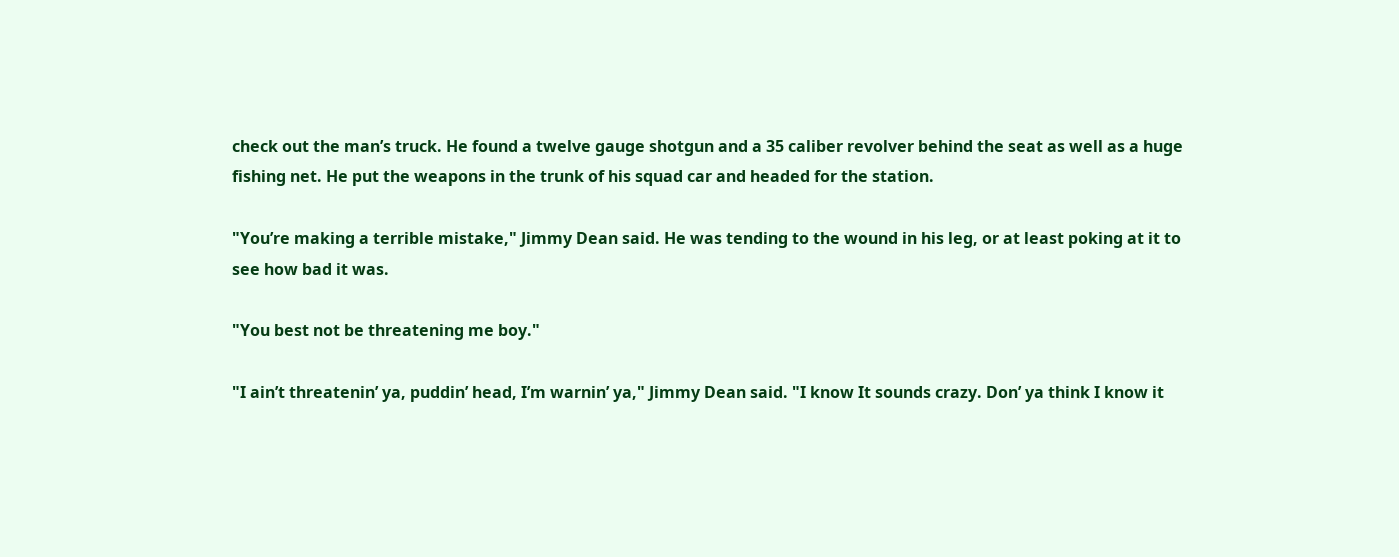check out the man’s truck. He found a twelve gauge shotgun and a 35 caliber revolver behind the seat as well as a huge fishing net. He put the weapons in the trunk of his squad car and headed for the station.

"You’re making a terrible mistake," Jimmy Dean said. He was tending to the wound in his leg, or at least poking at it to see how bad it was.

"You best not be threatening me boy."

"I ain’t threatenin’ ya, puddin’ head, I’m warnin’ ya," Jimmy Dean said. "I know It sounds crazy. Don’ ya think I know it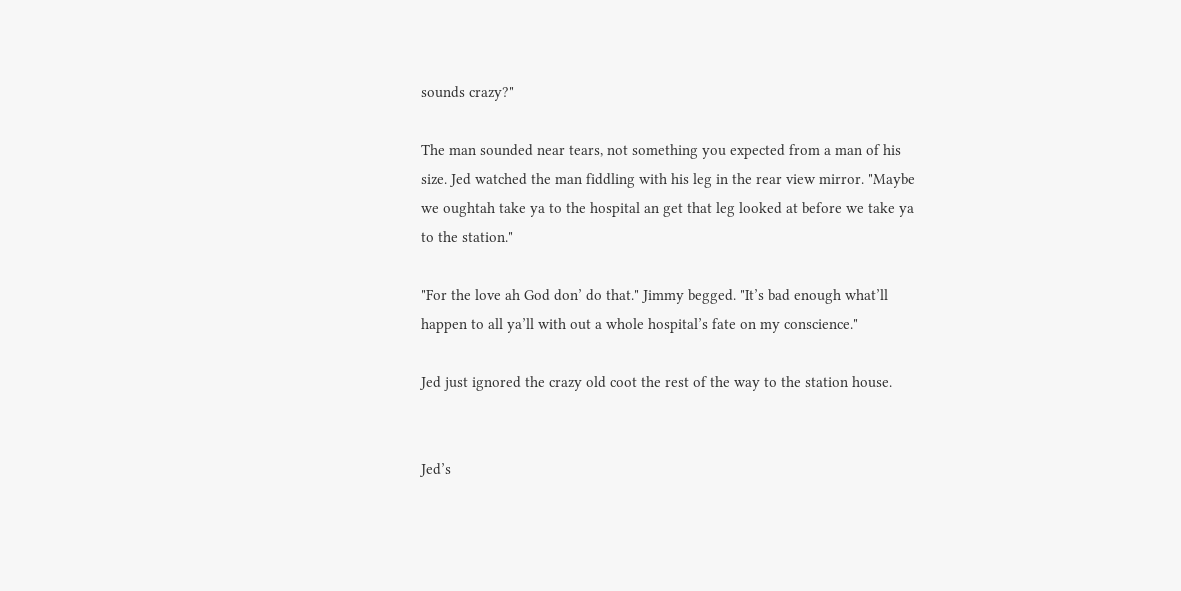sounds crazy?"

The man sounded near tears, not something you expected from a man of his size. Jed watched the man fiddling with his leg in the rear view mirror. "Maybe we oughtah take ya to the hospital an get that leg looked at before we take ya to the station."

"For the love ah God don’ do that." Jimmy begged. "It’s bad enough what’ll happen to all ya’ll with out a whole hospital’s fate on my conscience."

Jed just ignored the crazy old coot the rest of the way to the station house.


Jed’s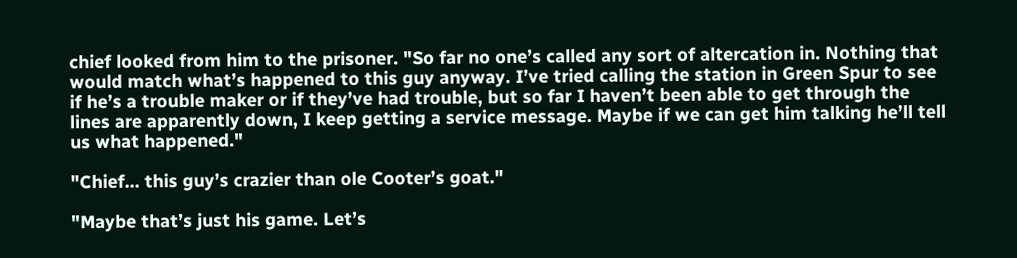chief looked from him to the prisoner. "So far no one’s called any sort of altercation in. Nothing that would match what’s happened to this guy anyway. I’ve tried calling the station in Green Spur to see if he’s a trouble maker or if they’ve had trouble, but so far I haven’t been able to get through the lines are apparently down, I keep getting a service message. Maybe if we can get him talking he’ll tell us what happened."

"Chief... this guy’s crazier than ole Cooter’s goat."

"Maybe that’s just his game. Let’s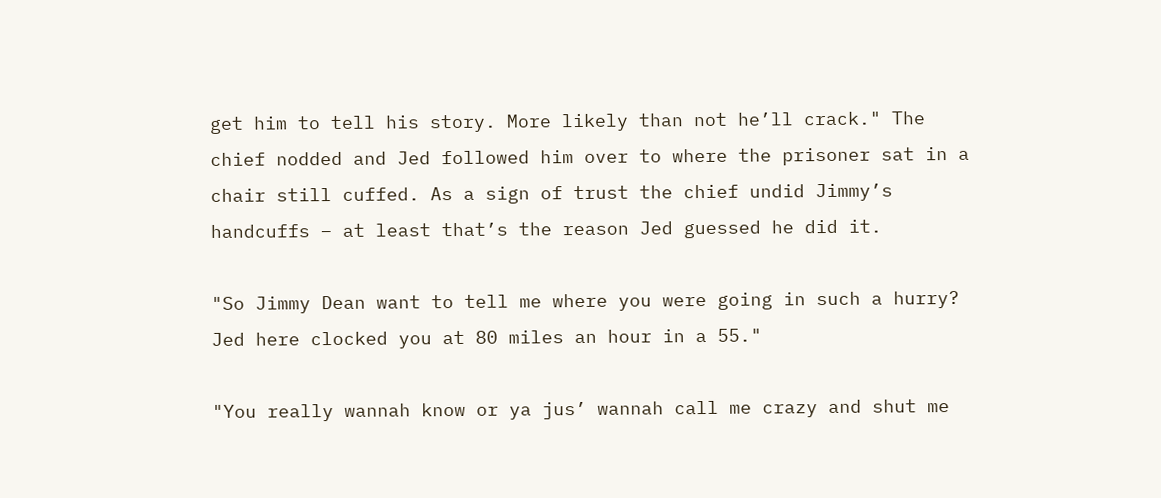get him to tell his story. More likely than not he’ll crack." The chief nodded and Jed followed him over to where the prisoner sat in a chair still cuffed. As a sign of trust the chief undid Jimmy’s handcuffs – at least that’s the reason Jed guessed he did it.

"So Jimmy Dean want to tell me where you were going in such a hurry? Jed here clocked you at 80 miles an hour in a 55."

"You really wannah know or ya jus’ wannah call me crazy and shut me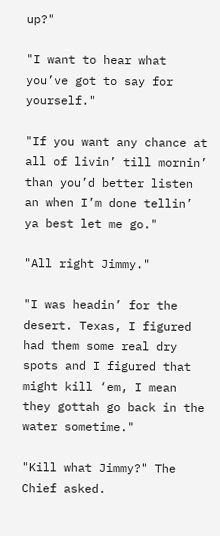up?"

"I want to hear what you’ve got to say for yourself."

"If you want any chance at all of livin’ till mornin’ than you’d better listen an when I’m done tellin’ ya best let me go."

"All right Jimmy."

"I was headin’ for the desert. Texas, I figured had them some real dry spots and I figured that might kill ‘em, I mean they gottah go back in the water sometime."

"Kill what Jimmy?" The Chief asked.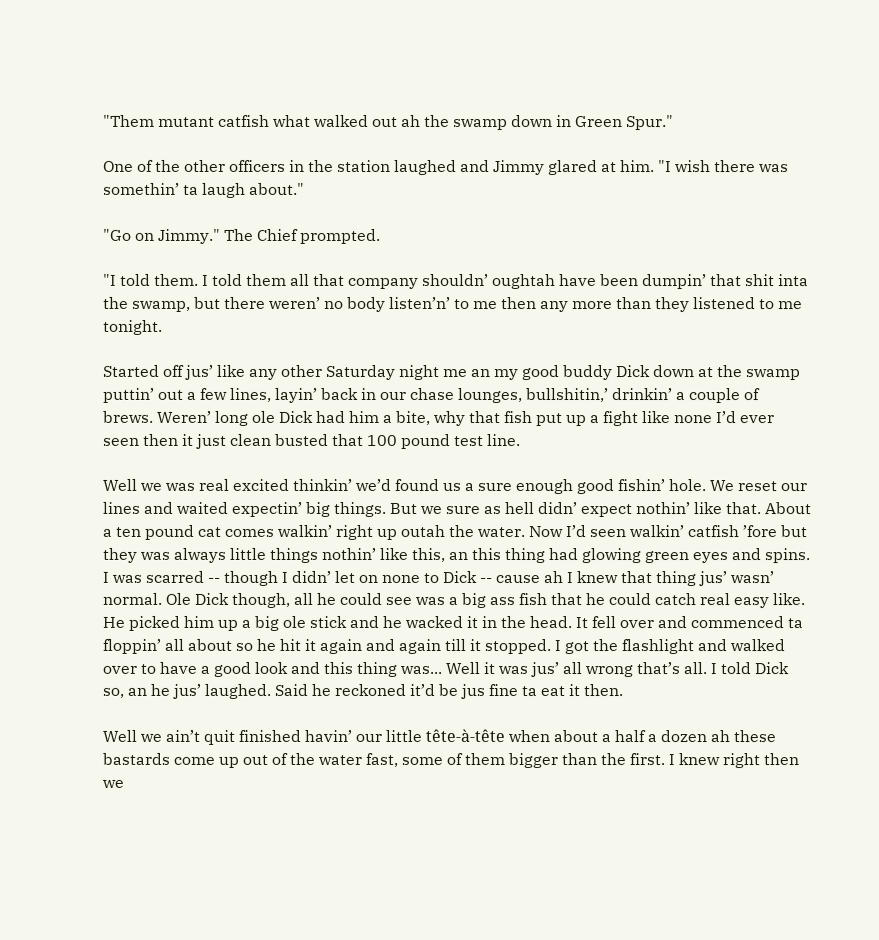"Them mutant catfish what walked out ah the swamp down in Green Spur."

One of the other officers in the station laughed and Jimmy glared at him. "I wish there was somethin’ ta laugh about."

"Go on Jimmy." The Chief prompted.

"I told them. I told them all that company shouldn’ oughtah have been dumpin’ that shit inta the swamp, but there weren’ no body listen’n’ to me then any more than they listened to me tonight.

Started off jus’ like any other Saturday night me an my good buddy Dick down at the swamp puttin’ out a few lines, layin’ back in our chase lounges, bullshitin,’ drinkin’ a couple of brews. Weren’ long ole Dick had him a bite, why that fish put up a fight like none I’d ever seen then it just clean busted that 100 pound test line.

Well we was real excited thinkin’ we’d found us a sure enough good fishin’ hole. We reset our lines and waited expectin’ big things. But we sure as hell didn’ expect nothin’ like that. About a ten pound cat comes walkin’ right up outah the water. Now I’d seen walkin’ catfish ’fore but they was always little things nothin’ like this, an this thing had glowing green eyes and spins. I was scarred -- though I didn’ let on none to Dick -- cause ah I knew that thing jus’ wasn’ normal. Ole Dick though, all he could see was a big ass fish that he could catch real easy like. He picked him up a big ole stick and he wacked it in the head. It fell over and commenced ta floppin’ all about so he hit it again and again till it stopped. I got the flashlight and walked over to have a good look and this thing was... Well it was jus’ all wrong that’s all. I told Dick so, an he jus’ laughed. Said he reckoned it’d be jus fine ta eat it then.

Well we ain’t quit finished havin’ our little tête-à-tête when about a half a dozen ah these bastards come up out of the water fast, some of them bigger than the first. I knew right then we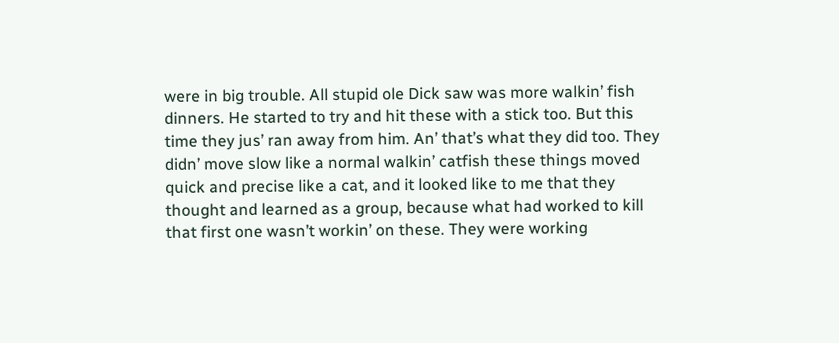were in big trouble. All stupid ole Dick saw was more walkin’ fish dinners. He started to try and hit these with a stick too. But this time they jus’ ran away from him. An’ that’s what they did too. They didn’ move slow like a normal walkin’ catfish these things moved quick and precise like a cat, and it looked like to me that they thought and learned as a group, because what had worked to kill that first one wasn’t workin’ on these. They were working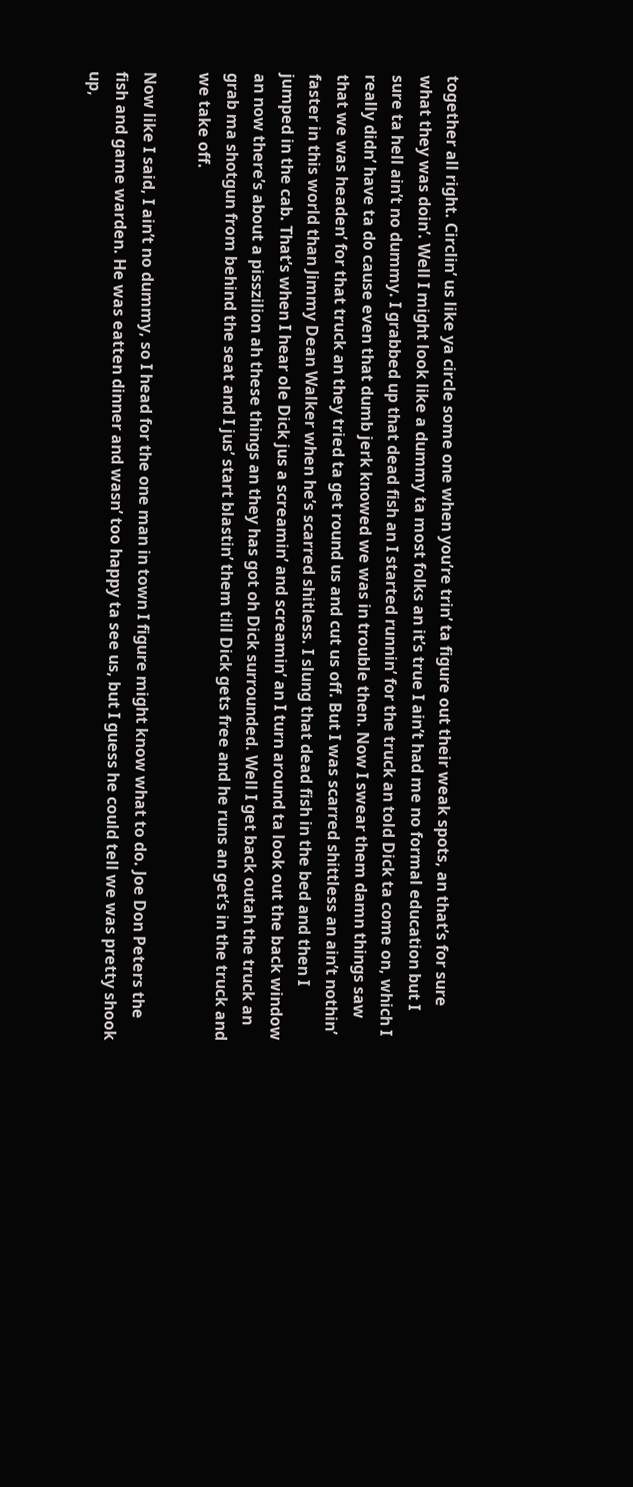together all right. Circlin’ us like ya circle some one when you’re trin’ ta figure out their weak spots, an that’s for sure what they was doin’. Well I might look like a dummy ta most folks an it’s true I ain’t had me no formal education but I sure ta hell ain’t no dummy. I grabbed up that dead fish an I started runnin’ for the truck an told Dick ta come on, which I really didn’ have ta do cause even that dumb jerk knowed we was in trouble then. Now I swear them damn things saw that we was headen’ for that truck an they tried ta get round us and cut us off. But I was scarred shittless an ain’t nothin’ faster in this world than Jimmy Dean Walker when he’s scarred shitless. I slung that dead fish in the bed and then I jumped in the cab. That’s when I hear ole Dick jus a screamin’ and screamin’ an I turn around ta look out the back window an now there’s about a pisszilion ah these things an they has got oh Dick surrounded. Well I get back outah the truck an grab ma shotgun from behind the seat and I jus’ start blastin’ them till Dick gets free and he runs an get’s in the truck and we take off.

Now like I said, I ain’t no dummy, so I head for the one man in town I figure might know what to do. Joe Don Peters the fish and game warden. He was eatten dinner and wasn’ too happy ta see us, but I guess he could tell we was pretty shook up,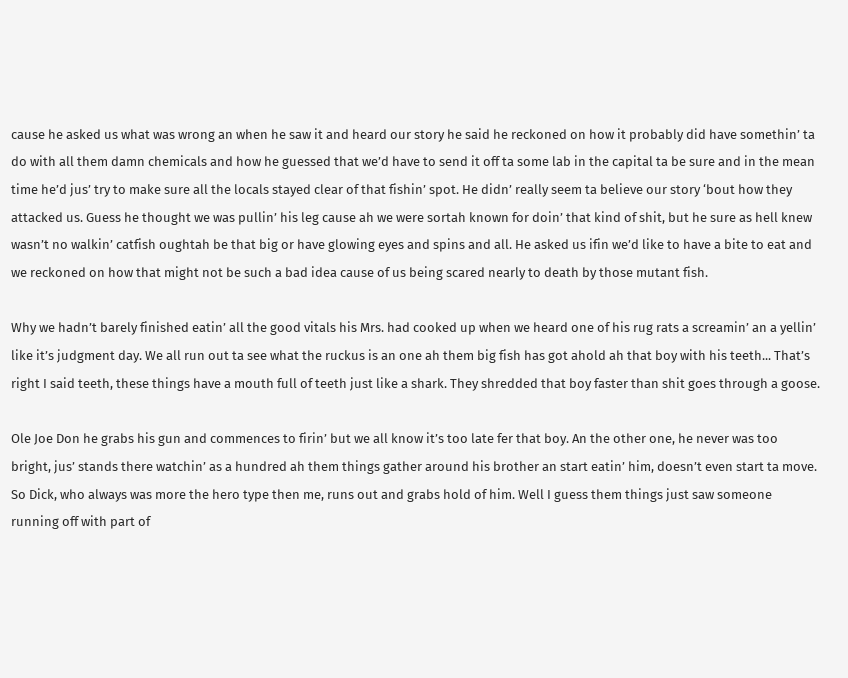cause he asked us what was wrong an when he saw it and heard our story he said he reckoned on how it probably did have somethin’ ta do with all them damn chemicals and how he guessed that we’d have to send it off ta some lab in the capital ta be sure and in the mean time he’d jus’ try to make sure all the locals stayed clear of that fishin’ spot. He didn’ really seem ta believe our story ‘bout how they attacked us. Guess he thought we was pullin’ his leg cause ah we were sortah known for doin’ that kind of shit, but he sure as hell knew wasn’t no walkin’ catfish oughtah be that big or have glowing eyes and spins and all. He asked us ifin we’d like to have a bite to eat and we reckoned on how that might not be such a bad idea cause of us being scared nearly to death by those mutant fish.

Why we hadn’t barely finished eatin’ all the good vitals his Mrs. had cooked up when we heard one of his rug rats a screamin’ an a yellin’ like it’s judgment day. We all run out ta see what the ruckus is an one ah them big fish has got ahold ah that boy with his teeth... That’s right I said teeth, these things have a mouth full of teeth just like a shark. They shredded that boy faster than shit goes through a goose.

Ole Joe Don he grabs his gun and commences to firin’ but we all know it’s too late fer that boy. An the other one, he never was too bright, jus’ stands there watchin’ as a hundred ah them things gather around his brother an start eatin’ him, doesn’t even start ta move. So Dick, who always was more the hero type then me, runs out and grabs hold of him. Well I guess them things just saw someone running off with part of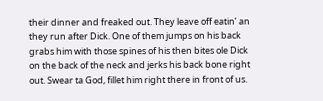their dinner and freaked out. They leave off eatin’ an they run after Dick. One of them jumps on his back grabs him with those spines of his then bites ole Dick on the back of the neck and jerks his back bone right out. Swear ta God, fillet him right there in front of us.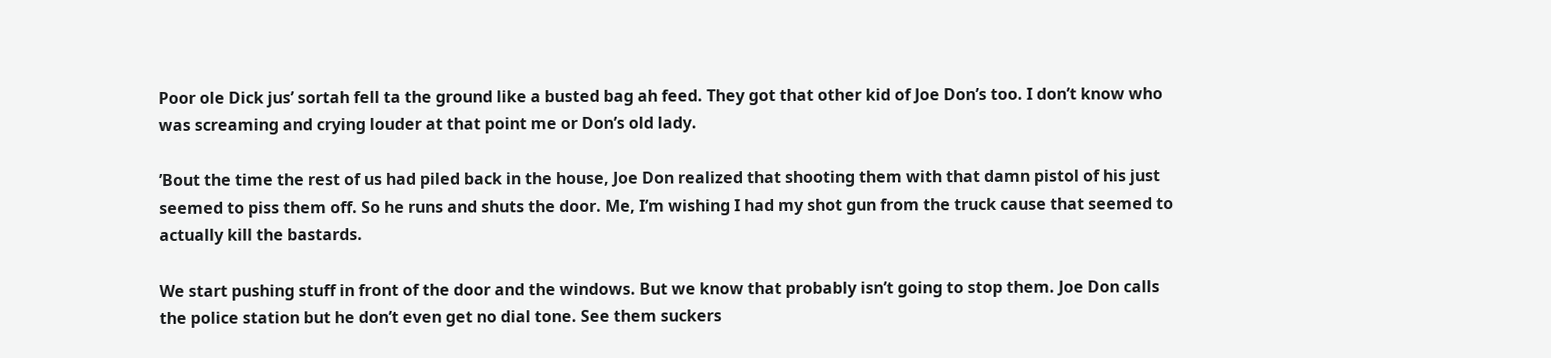Poor ole Dick jus’ sortah fell ta the ground like a busted bag ah feed. They got that other kid of Joe Don’s too. I don’t know who was screaming and crying louder at that point me or Don’s old lady.

’Bout the time the rest of us had piled back in the house, Joe Don realized that shooting them with that damn pistol of his just seemed to piss them off. So he runs and shuts the door. Me, I’m wishing I had my shot gun from the truck cause that seemed to actually kill the bastards.

We start pushing stuff in front of the door and the windows. But we know that probably isn’t going to stop them. Joe Don calls the police station but he don’t even get no dial tone. See them suckers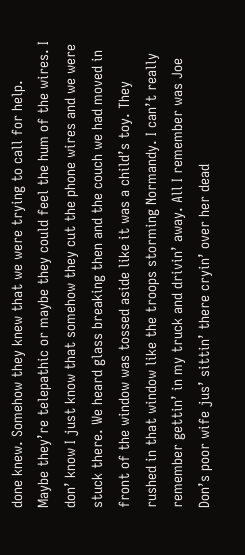done knew. Somehow they knew that we were trying to call for help. Maybe they’re telepathic or maybe they could feel the hum of the wires. I don’ know I just know that somehow they cut the phone wires and we were stuck there. We heard glass breaking then and the couch we had moved in front of the window was tossed aside like it was a child’s toy. They rushed in that window like the troops storming Normandy. I can’t really remember gettin’ in my truck and drivin’ away. All I remember was Joe Don’s poor wife jus’ sittin’ there cryin’ over her dead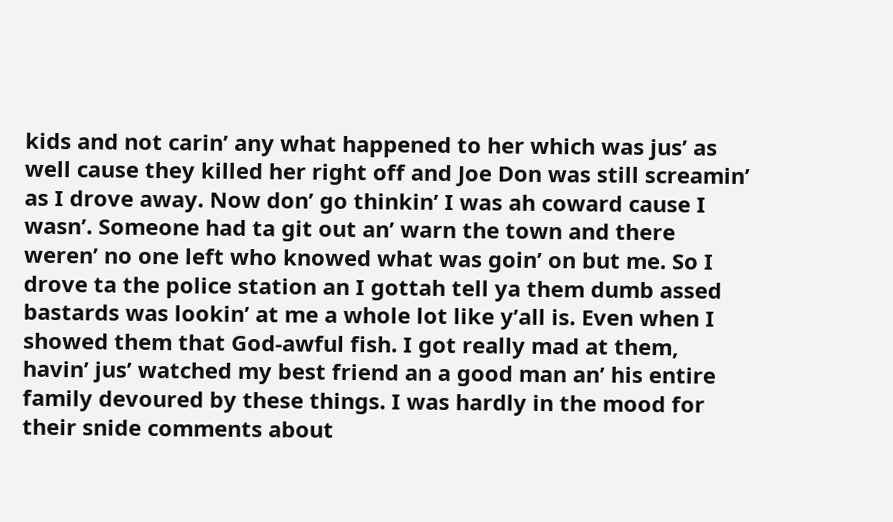kids and not carin’ any what happened to her which was jus’ as well cause they killed her right off and Joe Don was still screamin’ as I drove away. Now don’ go thinkin’ I was ah coward cause I wasn’. Someone had ta git out an’ warn the town and there weren’ no one left who knowed what was goin’ on but me. So I drove ta the police station an I gottah tell ya them dumb assed bastards was lookin’ at me a whole lot like y’all is. Even when I showed them that God-awful fish. I got really mad at them, havin’ jus’ watched my best friend an a good man an’ his entire family devoured by these things. I was hardly in the mood for their snide comments about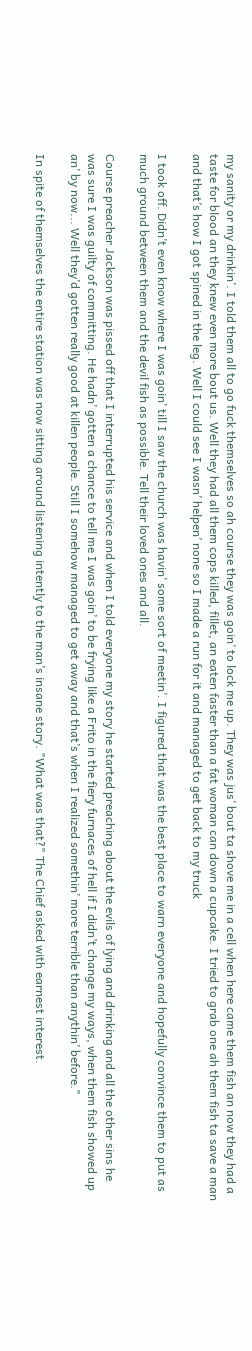my sanity or my drinkin’. I told them all to go fuck themselves so ah course they was goin’ to lock me up. They was jus’ bout ta shove me in a cell when here came them fish an now they had a taste for blood an they knew even more bout us. Well they had all them cops killed, fillet, an eaten faster than a fat woman can down a cupcake. I tried to grab one ah them fish ta save a man and that’s how I got spined in the leg. Well I could see I wasn’ helpen’ none so I made a run for it and managed to get back to my truck

I took off. Didn’t even know where I was goin’ till I saw the church was havin’ some sort of meetin’. I figured that was the best place to warn everyone and hopefully convince them to put as much ground between them and the devil fish as possible. Tell their loved ones and all.

Course preacher Jackson was pissed off that I interrupted his service and when I told everyone my story he started preaching about the evils of lying and drinking and all the other sins he was sure I was guilty of committing. He hadn’ gotten a chance to tell me I was goin’ to be frying like a Frito in the fiery furnaces of hell if I didn’t change my ways, when them fish showed up an’ by now... Well they’d gotten really good at killen people. Still I somehow managed to get away and that’s when I realized somethin’ more terrible than anythin’ before."

In spite of themselves the entire station was now sitting around listening intently to the man’s insane story. "What was that?" The Chief asked with earnest interest.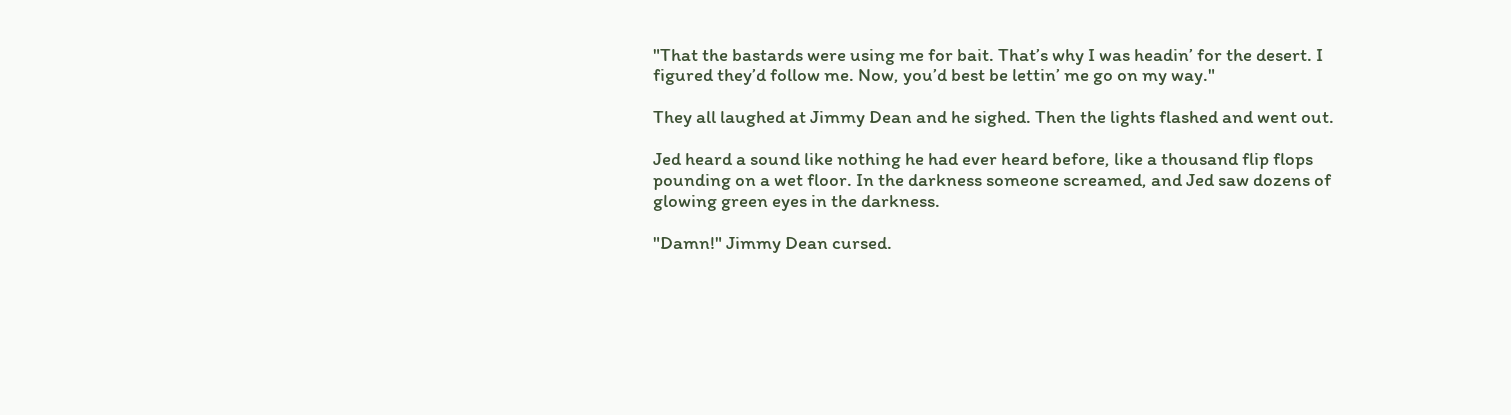"That the bastards were using me for bait. That’s why I was headin’ for the desert. I figured they’d follow me. Now, you’d best be lettin’ me go on my way."

They all laughed at Jimmy Dean and he sighed. Then the lights flashed and went out.

Jed heard a sound like nothing he had ever heard before, like a thousand flip flops pounding on a wet floor. In the darkness someone screamed, and Jed saw dozens of glowing green eyes in the darkness.

"Damn!" Jimmy Dean cursed.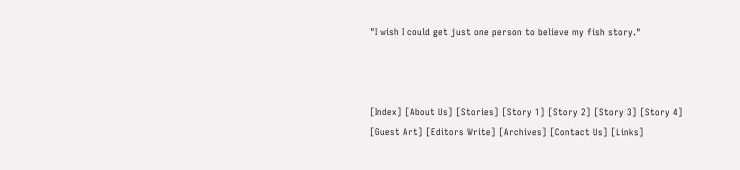"I wish I could get just one person to believe my fish story."



[Index] [About Us] [Stories] [Story 1] [Story 2] [Story 3] [Story 4] [Guest Art] [Editors Write] [Archives] [Contact Us] [Links]